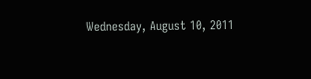Wednesday, August 10, 2011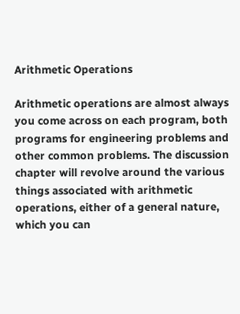Arithmetic Operations

Arithmetic operations are almost always you come across on each program, both programs for engineering problems and other common problems. The discussion chapter will revolve around the various things associated with arithmetic operations, either of a general nature, which you can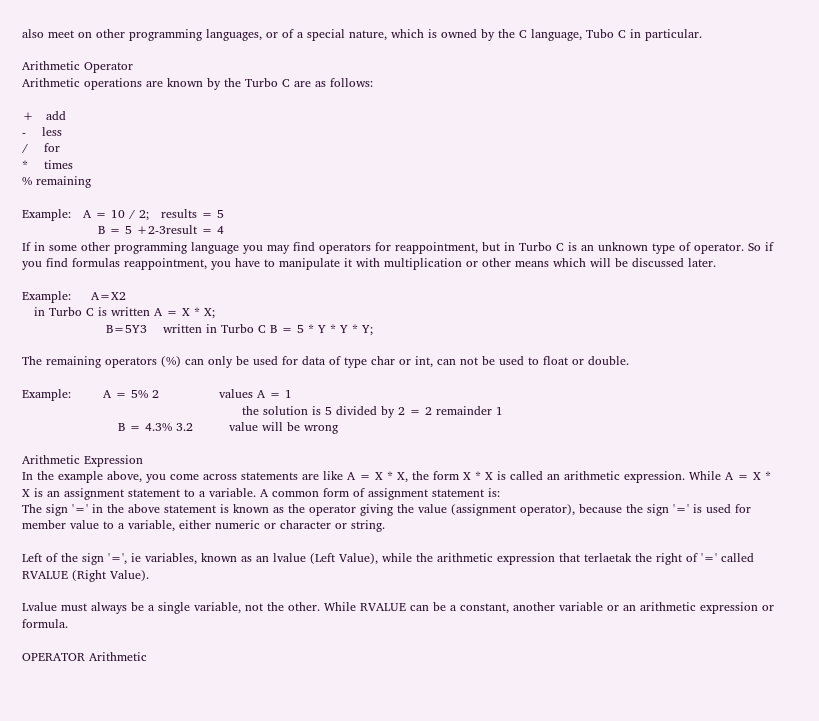also meet on other programming languages, or of a special nature, which is owned by the C language, Tubo C in particular.

Arithmetic Operator
Arithmetic operations are known by the Turbo C are as follows:

+   add
-    less
/    for
*    times
% remaining

Example:   A = 10 / 2;   results = 5
                   B = 5 +2-3result = 4
If in some other programming language you may find operators for reappointment, but in Turbo C is an unknown type of operator. So if you find formulas reappointment, you have to manipulate it with multiplication or other means which will be discussed later.

Example:     A=X2
   in Turbo C is written A = X * X;
                     B=5Y3    written in Turbo C B = 5 * Y * Y * Y;

The remaining operators (%) can only be used for data of type char or int, can not be used to float or double.

Example:        A = 5% 2               values A = 1
                                                       the solution is 5 divided by 2 = 2 remainder 1
                        B = 4.3% 3.2         value will be wrong

Arithmetic Expression
In the example above, you come across statements are like A = X * X, the form X * X is called an arithmetic expression. While A = X * X is an assignment statement to a variable. A common form of assignment statement is:
The sign '=' in the above statement is known as the operator giving the value (assignment operator), because the sign '=' is used for member value to a variable, either numeric or character or string.

Left of the sign '=', ie variables, known as an lvalue (Left Value), while the arithmetic expression that terlaetak the right of '=' called RVALUE (Right Value).

Lvalue must always be a single variable, not the other. While RVALUE can be a constant, another variable or an arithmetic expression or formula.

OPERATOR Arithmetic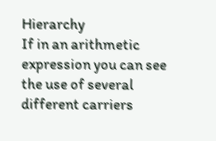Hierarchy
If in an arithmetic expression you can see the use of several different carriers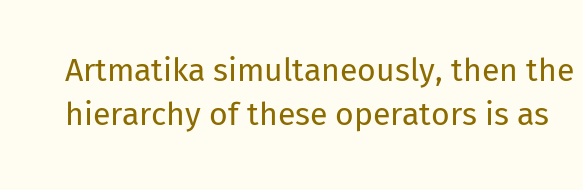Artmatika simultaneously, then the hierarchy of these operators is as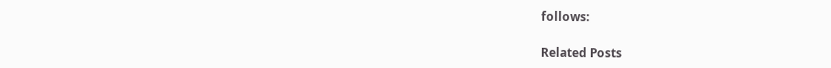follows:

Related Posts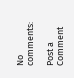No comments:

Post a Comment